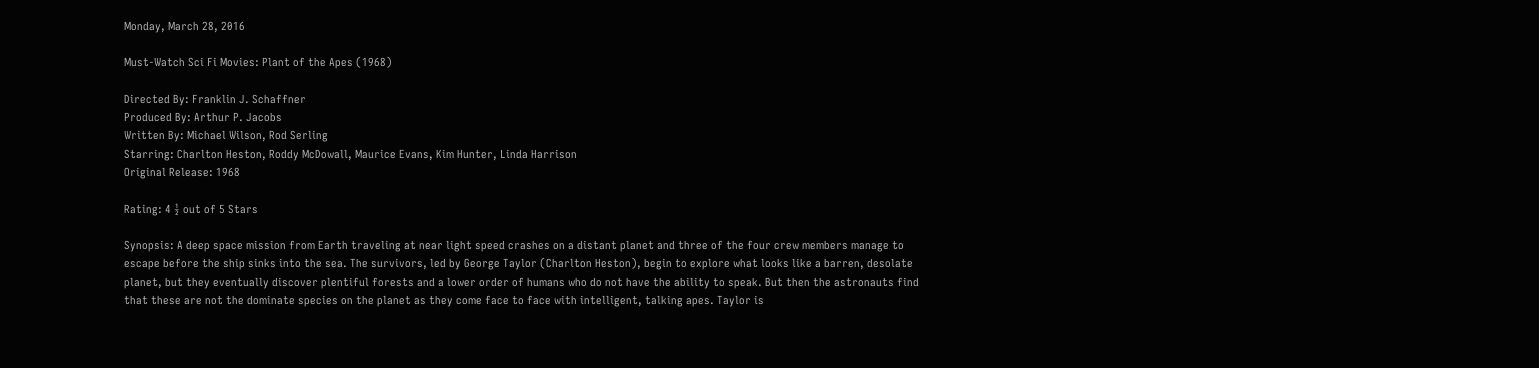Monday, March 28, 2016

Must-Watch Sci Fi Movies: Plant of the Apes (1968)

Directed By: Franklin J. Schaffner
Produced By: Arthur P. Jacobs
Written By: Michael Wilson, Rod Serling
Starring: Charlton Heston, Roddy McDowall, Maurice Evans, Kim Hunter, Linda Harrison
Original Release: 1968

Rating: 4 ½ out of 5 Stars

Synopsis: A deep space mission from Earth traveling at near light speed crashes on a distant planet and three of the four crew members manage to escape before the ship sinks into the sea. The survivors, led by George Taylor (Charlton Heston), begin to explore what looks like a barren, desolate planet, but they eventually discover plentiful forests and a lower order of humans who do not have the ability to speak. But then the astronauts find that these are not the dominate species on the planet as they come face to face with intelligent, talking apes. Taylor is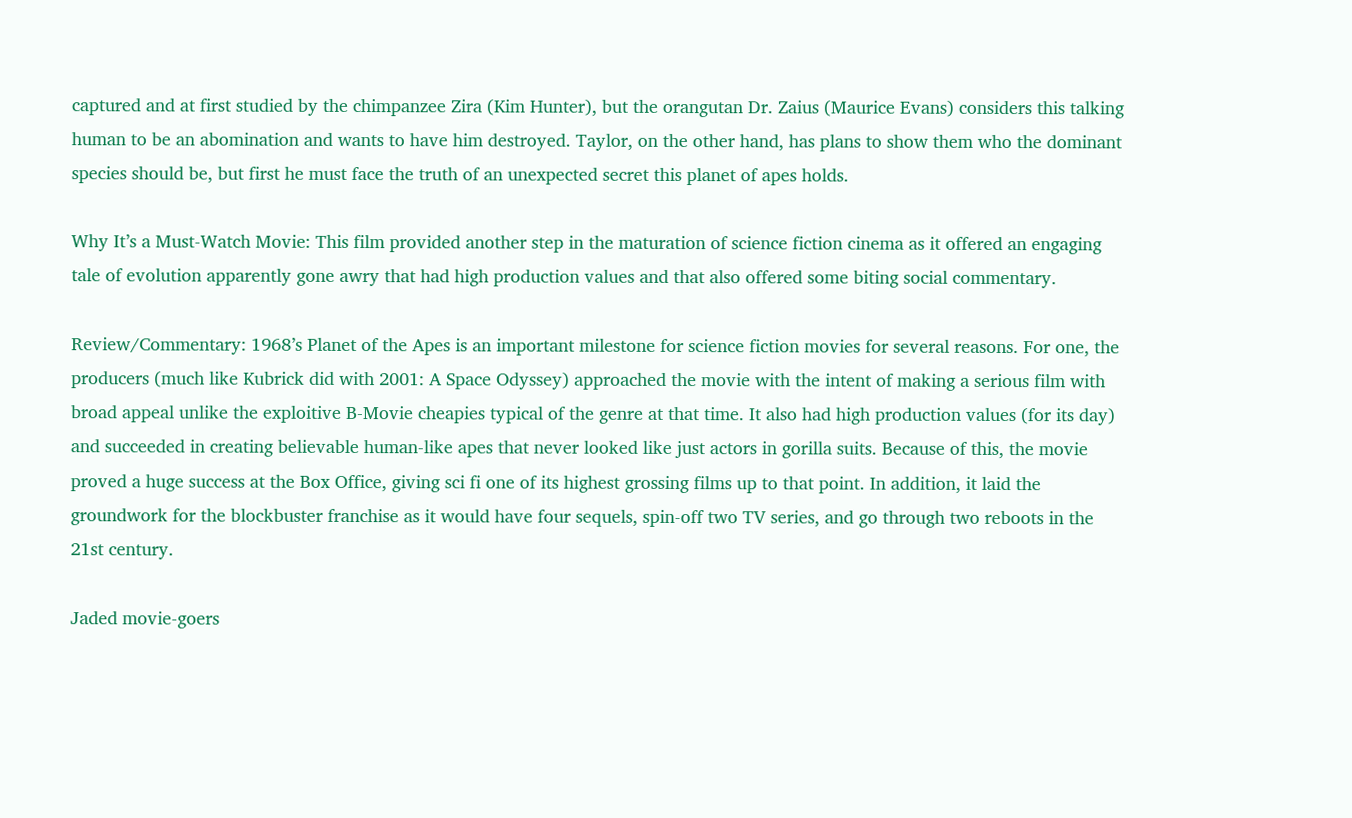captured and at first studied by the chimpanzee Zira (Kim Hunter), but the orangutan Dr. Zaius (Maurice Evans) considers this talking human to be an abomination and wants to have him destroyed. Taylor, on the other hand, has plans to show them who the dominant species should be, but first he must face the truth of an unexpected secret this planet of apes holds.

Why It’s a Must-Watch Movie: This film provided another step in the maturation of science fiction cinema as it offered an engaging tale of evolution apparently gone awry that had high production values and that also offered some biting social commentary.

Review/Commentary: 1968’s Planet of the Apes is an important milestone for science fiction movies for several reasons. For one, the producers (much like Kubrick did with 2001: A Space Odyssey) approached the movie with the intent of making a serious film with broad appeal unlike the exploitive B-Movie cheapies typical of the genre at that time. It also had high production values (for its day) and succeeded in creating believable human-like apes that never looked like just actors in gorilla suits. Because of this, the movie proved a huge success at the Box Office, giving sci fi one of its highest grossing films up to that point. In addition, it laid the groundwork for the blockbuster franchise as it would have four sequels, spin-off two TV series, and go through two reboots in the 21st century.

Jaded movie-goers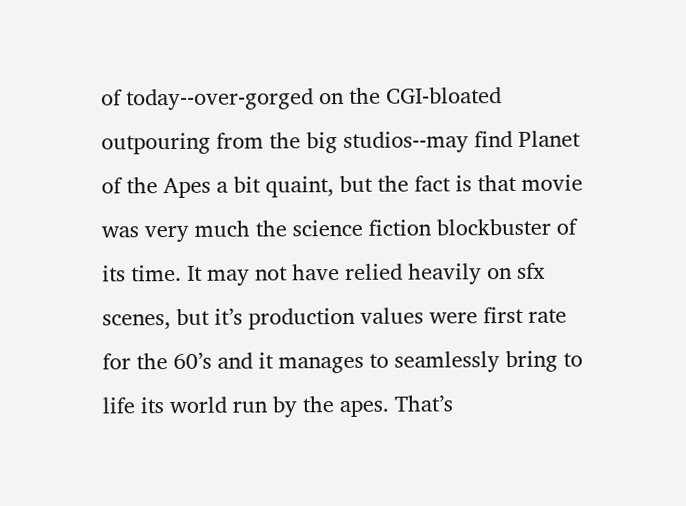of today--over-gorged on the CGI-bloated outpouring from the big studios--may find Planet of the Apes a bit quaint, but the fact is that movie was very much the science fiction blockbuster of its time. It may not have relied heavily on sfx scenes, but it’s production values were first rate for the 60’s and it manages to seamlessly bring to life its world run by the apes. That’s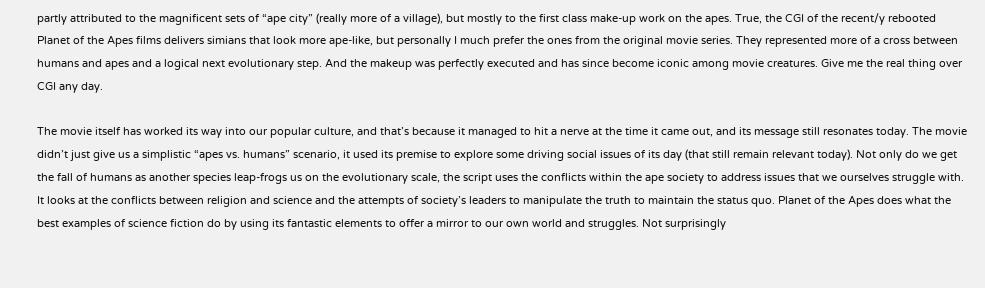partly attributed to the magnificent sets of “ape city” (really more of a village), but mostly to the first class make-up work on the apes. True, the CGI of the recent/y rebooted Planet of the Apes films delivers simians that look more ape-like, but personally I much prefer the ones from the original movie series. They represented more of a cross between humans and apes and a logical next evolutionary step. And the makeup was perfectly executed and has since become iconic among movie creatures. Give me the real thing over CGI any day.

The movie itself has worked its way into our popular culture, and that’s because it managed to hit a nerve at the time it came out, and its message still resonates today. The movie didn’t just give us a simplistic “apes vs. humans” scenario, it used its premise to explore some driving social issues of its day (that still remain relevant today). Not only do we get the fall of humans as another species leap-frogs us on the evolutionary scale, the script uses the conflicts within the ape society to address issues that we ourselves struggle with. It looks at the conflicts between religion and science and the attempts of society’s leaders to manipulate the truth to maintain the status quo. Planet of the Apes does what the best examples of science fiction do by using its fantastic elements to offer a mirror to our own world and struggles. Not surprisingly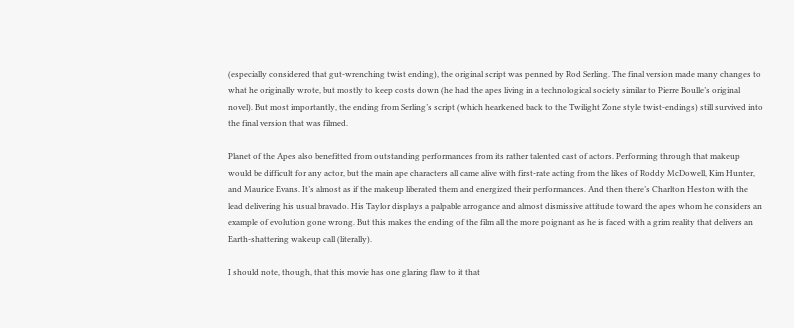(especially considered that gut-wrenching twist ending), the original script was penned by Rod Serling. The final version made many changes to what he originally wrote, but mostly to keep costs down (he had the apes living in a technological society similar to Pierre Boulle’s original novel). But most importantly, the ending from Serling’s script (which hearkened back to the Twilight Zone style twist-endings) still survived into the final version that was filmed.

Planet of the Apes also benefitted from outstanding performances from its rather talented cast of actors. Performing through that makeup would be difficult for any actor, but the main ape characters all came alive with first-rate acting from the likes of Roddy McDowell, Kim Hunter, and Maurice Evans. It’s almost as if the makeup liberated them and energized their performances. And then there’s Charlton Heston with the lead delivering his usual bravado. His Taylor displays a palpable arrogance and almost dismissive attitude toward the apes whom he considers an example of evolution gone wrong. But this makes the ending of the film all the more poignant as he is faced with a grim reality that delivers an Earth-shattering wakeup call (literally).

I should note, though, that this movie has one glaring flaw to it that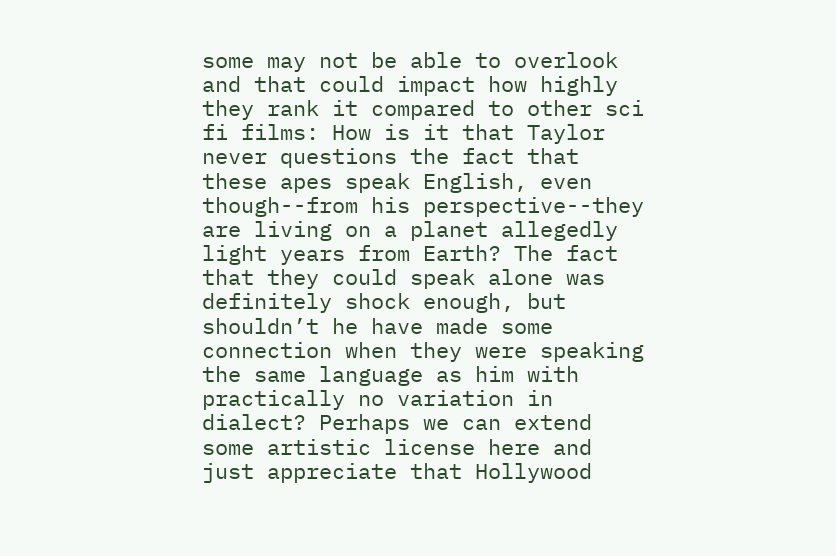some may not be able to overlook and that could impact how highly they rank it compared to other sci fi films: How is it that Taylor never questions the fact that these apes speak English, even though--from his perspective--they are living on a planet allegedly light years from Earth? The fact that they could speak alone was definitely shock enough, but shouldn’t he have made some connection when they were speaking the same language as him with practically no variation in dialect? Perhaps we can extend some artistic license here and just appreciate that Hollywood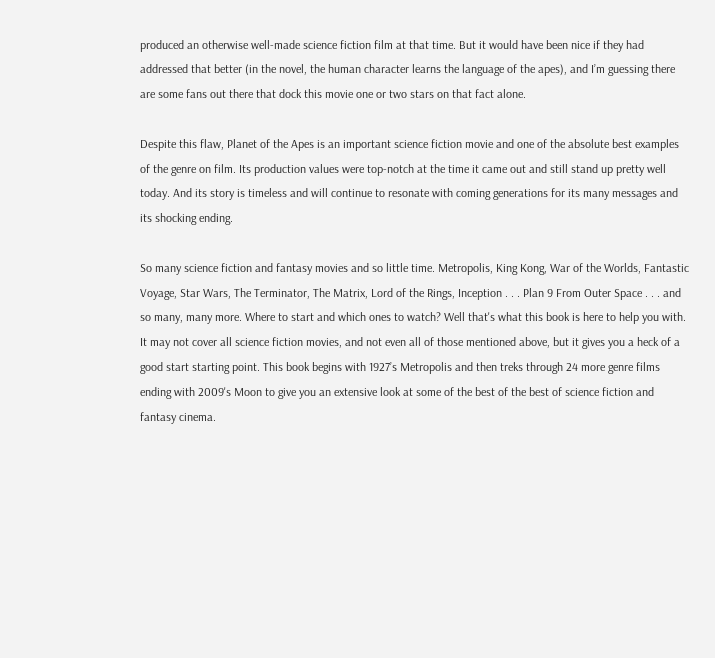produced an otherwise well-made science fiction film at that time. But it would have been nice if they had addressed that better (in the novel, the human character learns the language of the apes), and I’m guessing there are some fans out there that dock this movie one or two stars on that fact alone.

Despite this flaw, Planet of the Apes is an important science fiction movie and one of the absolute best examples of the genre on film. Its production values were top-notch at the time it came out and still stand up pretty well today. And its story is timeless and will continue to resonate with coming generations for its many messages and its shocking ending.

So many science fiction and fantasy movies and so little time. Metropolis, King Kong, War of the Worlds, Fantastic Voyage, Star Wars, The Terminator, The Matrix, Lord of the Rings, Inception . . . Plan 9 From Outer Space . . . and so many, many more. Where to start and which ones to watch? Well that's what this book is here to help you with. It may not cover all science fiction movies, and not even all of those mentioned above, but it gives you a heck of a good start starting point. This book begins with 1927’s Metropolis and then treks through 24 more genre films ending with 2009's Moon to give you an extensive look at some of the best of the best of science fiction and fantasy cinema.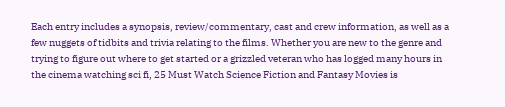Each entry includes a synopsis, review/commentary, cast and crew information, as well as a few nuggets of tidbits and trivia relating to the films. Whether you are new to the genre and trying to figure out where to get started or a grizzled veteran who has logged many hours in the cinema watching sci fi, 25 Must Watch Science Fiction and Fantasy Movies is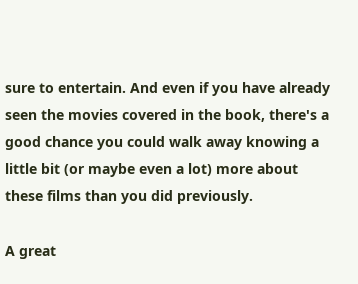sure to entertain. And even if you have already seen the movies covered in the book, there's a good chance you could walk away knowing a little bit (or maybe even a lot) more about these films than you did previously.

A great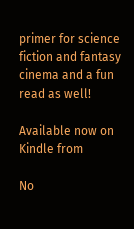primer for science fiction and fantasy cinema and a fun read as well!

Available now on Kindle from

No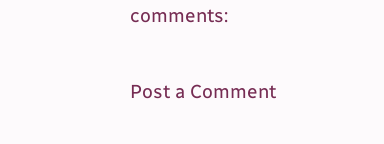comments:

Post a Comment